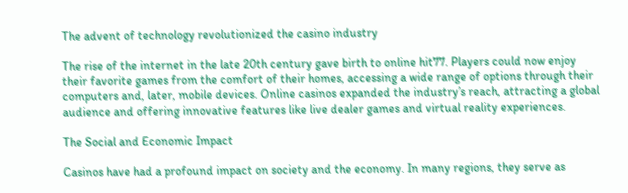The advent of technology revolutionized the casino industry

The rise of the internet in the late 20th century gave birth to online hit77. Players could now enjoy their favorite games from the comfort of their homes, accessing a wide range of options through their computers and, later, mobile devices. Online casinos expanded the industry’s reach, attracting a global audience and offering innovative features like live dealer games and virtual reality experiences.

The Social and Economic Impact

Casinos have had a profound impact on society and the economy. In many regions, they serve as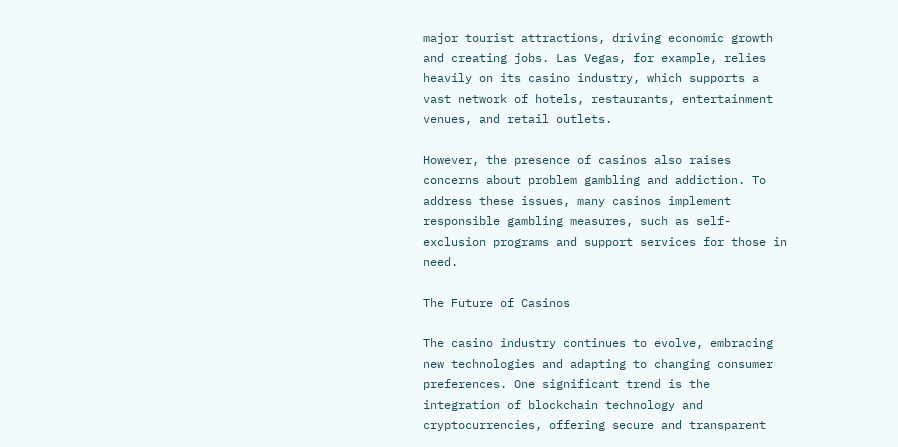major tourist attractions, driving economic growth and creating jobs. Las Vegas, for example, relies heavily on its casino industry, which supports a vast network of hotels, restaurants, entertainment venues, and retail outlets.

However, the presence of casinos also raises concerns about problem gambling and addiction. To address these issues, many casinos implement responsible gambling measures, such as self-exclusion programs and support services for those in need.

The Future of Casinos

The casino industry continues to evolve, embracing new technologies and adapting to changing consumer preferences. One significant trend is the integration of blockchain technology and cryptocurrencies, offering secure and transparent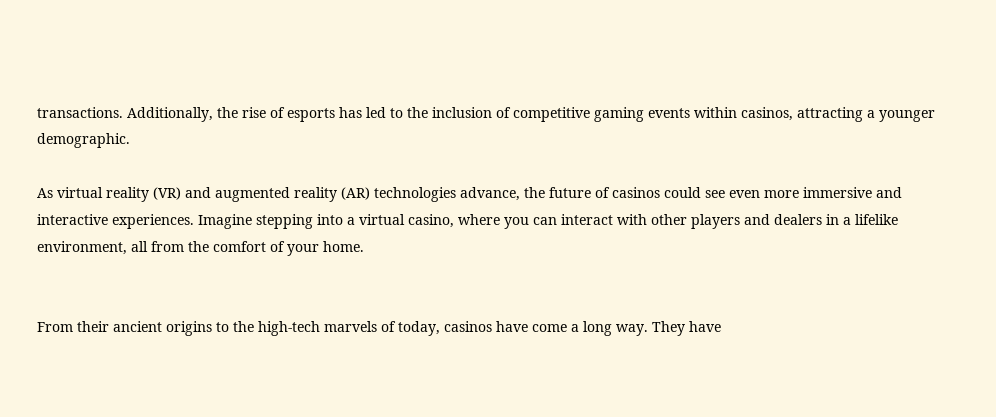transactions. Additionally, the rise of esports has led to the inclusion of competitive gaming events within casinos, attracting a younger demographic.

As virtual reality (VR) and augmented reality (AR) technologies advance, the future of casinos could see even more immersive and interactive experiences. Imagine stepping into a virtual casino, where you can interact with other players and dealers in a lifelike environment, all from the comfort of your home.


From their ancient origins to the high-tech marvels of today, casinos have come a long way. They have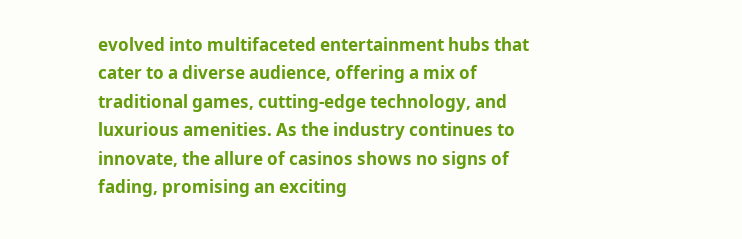evolved into multifaceted entertainment hubs that cater to a diverse audience, offering a mix of traditional games, cutting-edge technology, and luxurious amenities. As the industry continues to innovate, the allure of casinos shows no signs of fading, promising an exciting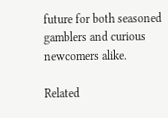future for both seasoned gamblers and curious newcomers alike.

Related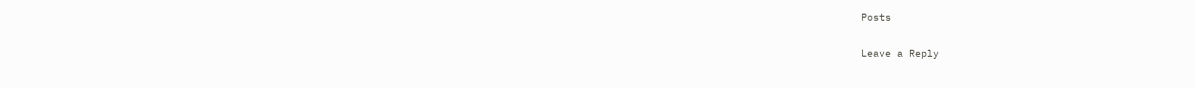Posts

Leave a Reply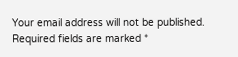Your email address will not be published. Required fields are marked *